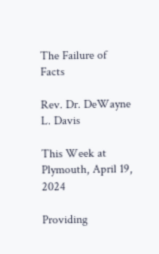The Failure of Facts

Rev. Dr. DeWayne L. Davis

This Week at Plymouth, April 19, 2024

Providing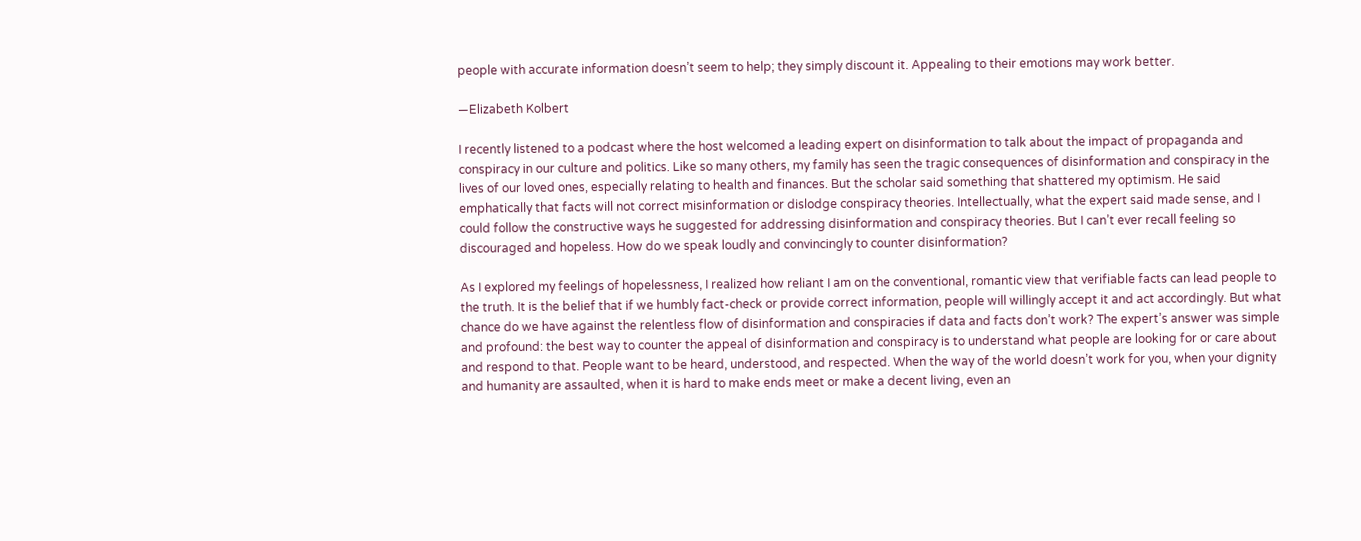people with accurate information doesn’t seem to help; they simply discount it. Appealing to their emotions may work better.

—Elizabeth Kolbert

I recently listened to a podcast where the host welcomed a leading expert on disinformation to talk about the impact of propaganda and conspiracy in our culture and politics. Like so many others, my family has seen the tragic consequences of disinformation and conspiracy in the lives of our loved ones, especially relating to health and finances. But the scholar said something that shattered my optimism. He said emphatically that facts will not correct misinformation or dislodge conspiracy theories. Intellectually, what the expert said made sense, and I could follow the constructive ways he suggested for addressing disinformation and conspiracy theories. But I can’t ever recall feeling so discouraged and hopeless. How do we speak loudly and convincingly to counter disinformation?

As I explored my feelings of hopelessness, I realized how reliant I am on the conventional, romantic view that verifiable facts can lead people to the truth. It is the belief that if we humbly fact-check or provide correct information, people will willingly accept it and act accordingly. But what chance do we have against the relentless flow of disinformation and conspiracies if data and facts don’t work? The expert’s answer was simple and profound: the best way to counter the appeal of disinformation and conspiracy is to understand what people are looking for or care about and respond to that. People want to be heard, understood, and respected. When the way of the world doesn’t work for you, when your dignity and humanity are assaulted, when it is hard to make ends meet or make a decent living, even an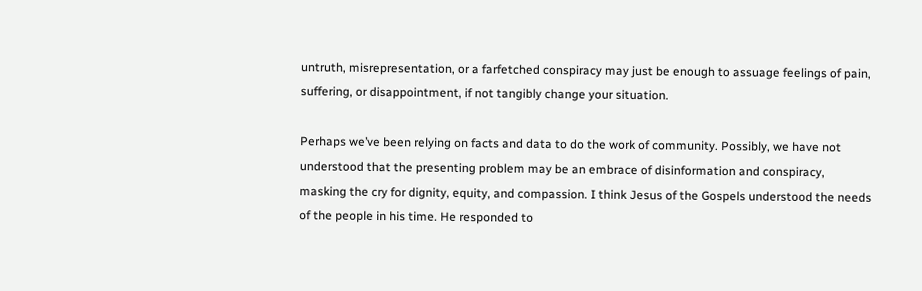untruth, misrepresentation, or a farfetched conspiracy may just be enough to assuage feelings of pain, suffering, or disappointment, if not tangibly change your situation.

Perhaps we’ve been relying on facts and data to do the work of community. Possibly, we have not understood that the presenting problem may be an embrace of disinformation and conspiracy, masking the cry for dignity, equity, and compassion. I think Jesus of the Gospels understood the needs of the people in his time. He responded to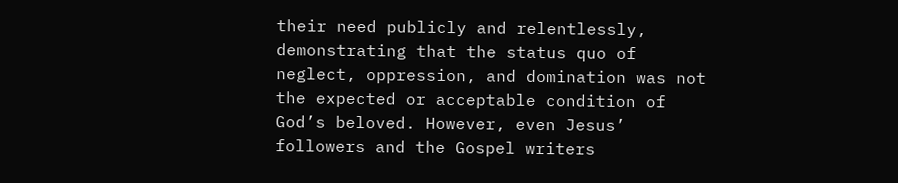their need publicly and relentlessly, demonstrating that the status quo of neglect, oppression, and domination was not the expected or acceptable condition of God’s beloved. However, even Jesus’ followers and the Gospel writers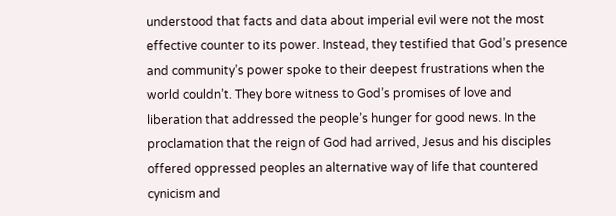understood that facts and data about imperial evil were not the most effective counter to its power. Instead, they testified that God’s presence and community’s power spoke to their deepest frustrations when the world couldn’t. They bore witness to God’s promises of love and liberation that addressed the people’s hunger for good news. In the proclamation that the reign of God had arrived, Jesus and his disciples offered oppressed peoples an alternative way of life that countered cynicism and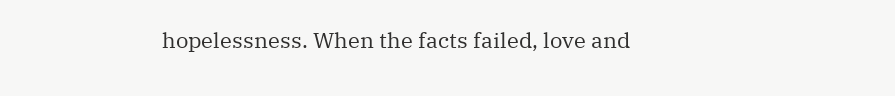hopelessness. When the facts failed, love and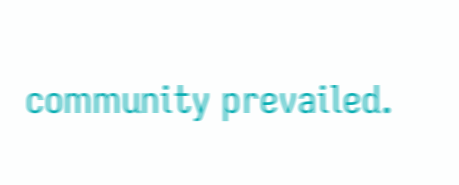community prevailed.